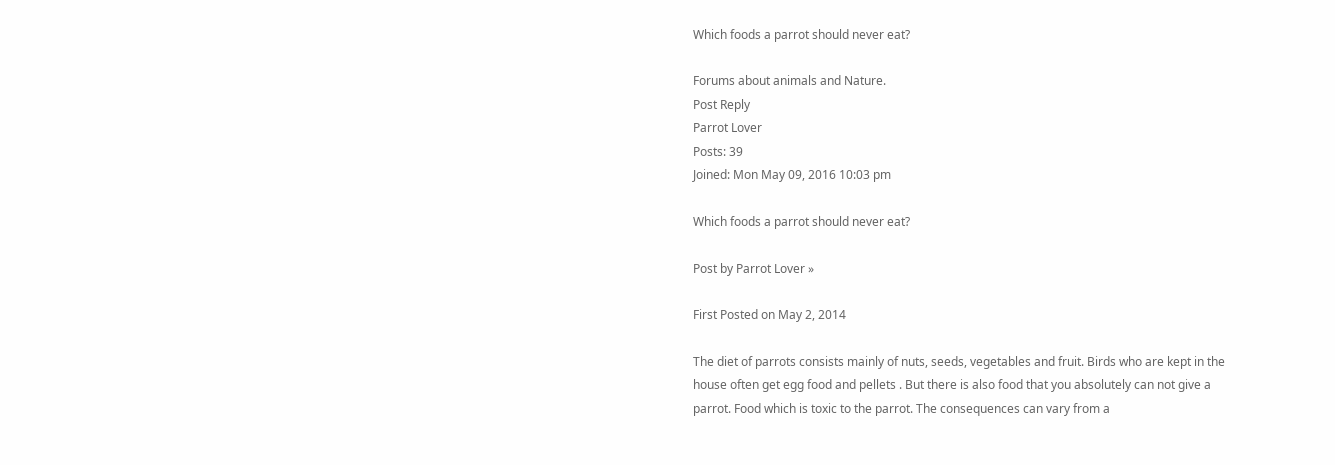Which foods a parrot should never eat?

Forums about animals and Nature.
Post Reply
Parrot Lover
Posts: 39
Joined: Mon May 09, 2016 10:03 pm

Which foods a parrot should never eat?

Post by Parrot Lover »

First Posted on May 2, 2014

The diet of parrots consists mainly of nuts, seeds, vegetables and fruit. Birds who are kept in the house often get egg food and pellets . But there is also food that you absolutely can not give a parrot. Food which is toxic to the parrot. The consequences can vary from a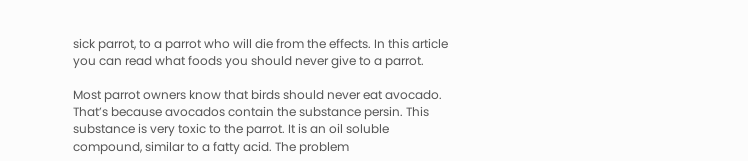sick parrot, to a parrot who will die from the effects. In this article you can read what foods you should never give to a parrot.

Most parrot owners know that birds should never eat avocado. That’s because avocados contain the substance persin. This substance is very toxic to the parrot. It is an oil soluble compound, similar to a fatty acid. The problem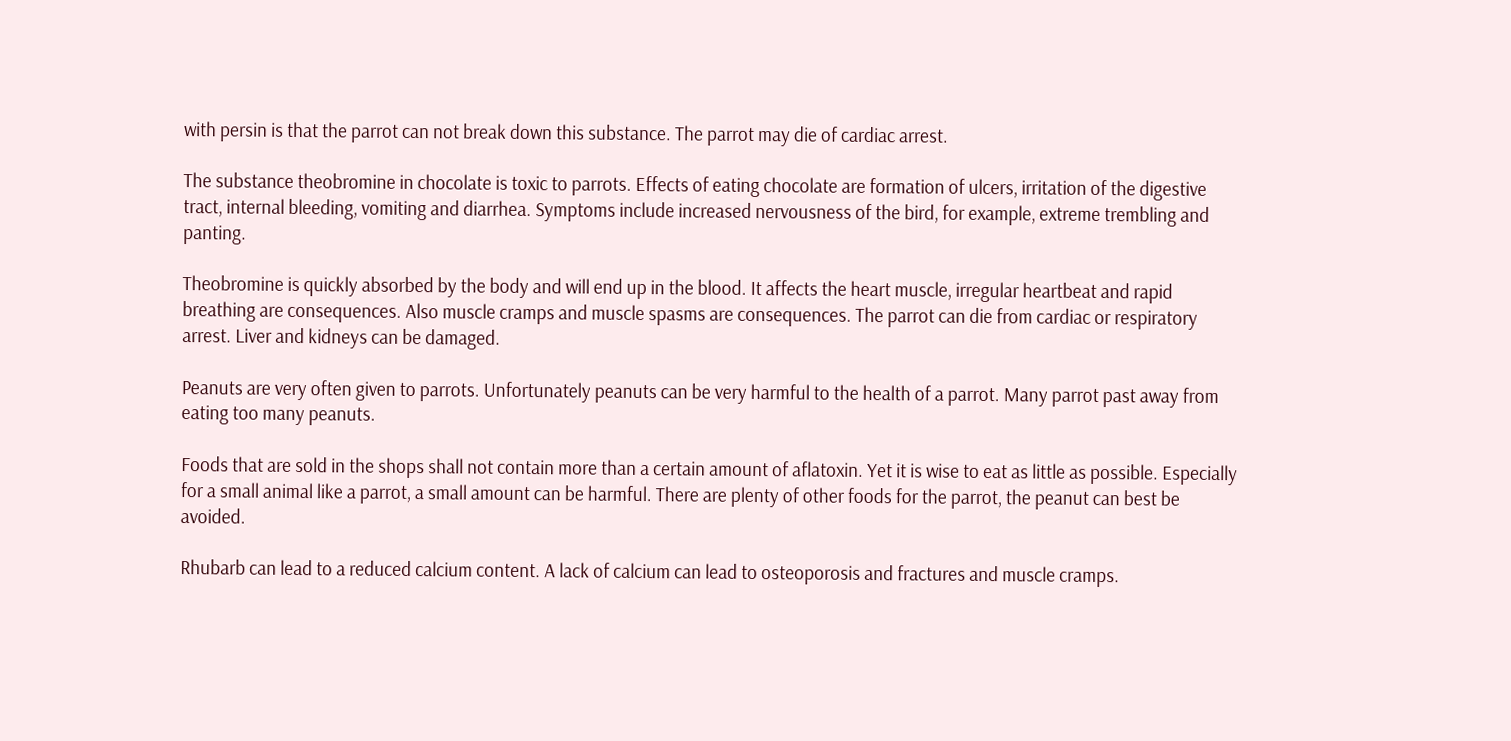with persin is that the parrot can not break down this substance. The parrot may die of cardiac arrest.

The substance theobromine in chocolate is toxic to parrots. Effects of eating chocolate are formation of ulcers, irritation of the digestive tract, internal bleeding, vomiting and diarrhea. Symptoms include increased nervousness of the bird, for example, extreme trembling and panting.

Theobromine is quickly absorbed by the body and will end up in the blood. It affects the heart muscle, irregular heartbeat and rapid breathing are consequences. Also muscle cramps and muscle spasms are consequences. The parrot can die from cardiac or respiratory arrest. Liver and kidneys can be damaged.

Peanuts are very often given to parrots. Unfortunately peanuts can be very harmful to the health of a parrot. Many parrot past away from eating too many peanuts.

Foods that are sold in the shops shall not contain more than a certain amount of aflatoxin. Yet it is wise to eat as little as possible. Especially for a small animal like a parrot, a small amount can be harmful. There are plenty of other foods for the parrot, the peanut can best be avoided.

Rhubarb can lead to a reduced calcium content. A lack of calcium can lead to osteoporosis and fractures and muscle cramps.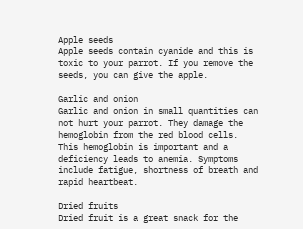Apple seeds
Apple seeds contain cyanide and this is toxic to your parrot. If you remove the seeds, you can give the apple.

Garlic and onion
Garlic and onion in small quantities can not hurt your parrot. They damage the hemoglobin from the red blood cells. This hemoglobin is important and a deficiency leads to anemia. Symptoms include fatigue, shortness of breath and rapid heartbeat.

Dried fruits
Dried fruit is a great snack for the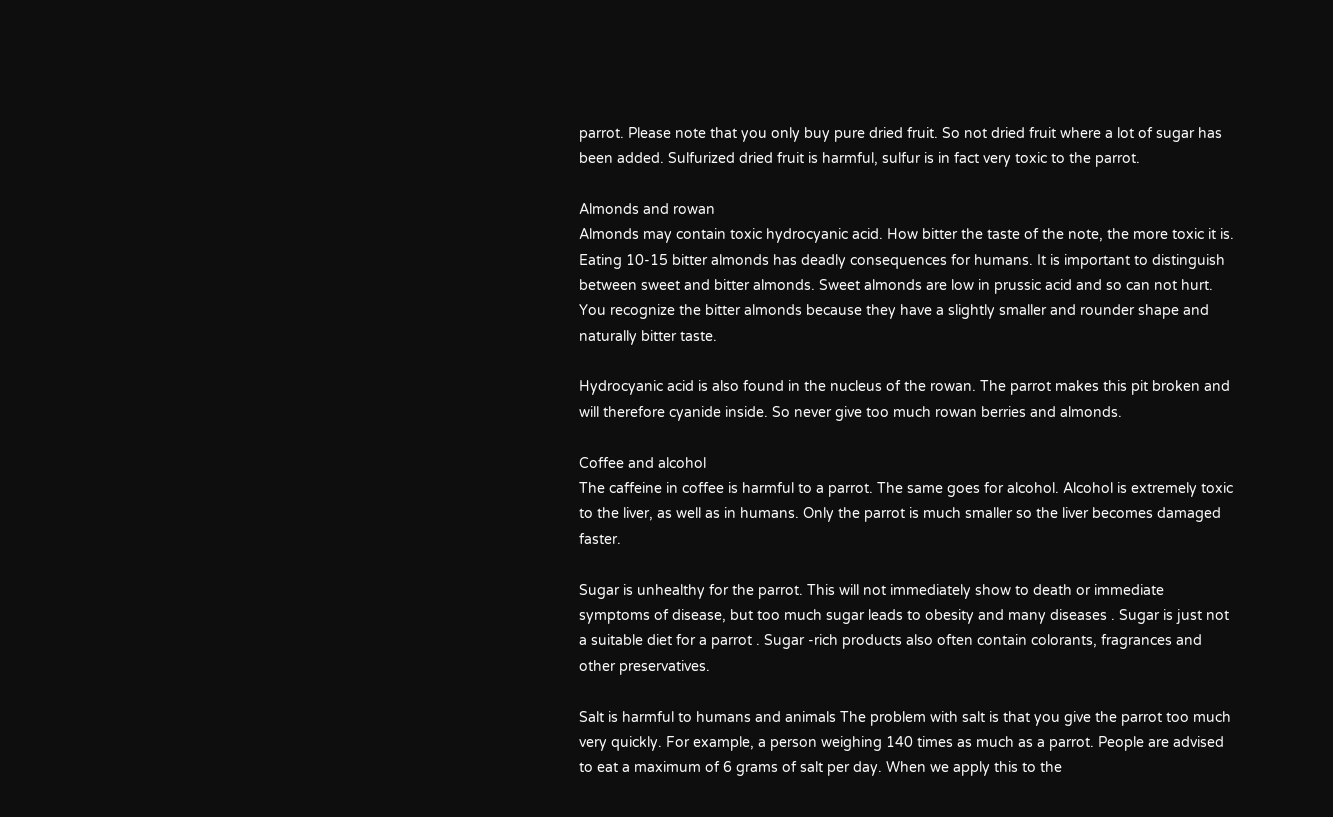parrot. Please note that you only buy pure dried fruit. So not dried fruit where a lot of sugar has been added. Sulfurized dried fruit is harmful, sulfur is in fact very toxic to the parrot.

Almonds and rowan
Almonds may contain toxic hydrocyanic acid. How bitter the taste of the note, the more toxic it is. Eating 10-15 bitter almonds has deadly consequences for humans. It is important to distinguish between sweet and bitter almonds. Sweet almonds are low in prussic acid and so can not hurt. You recognize the bitter almonds because they have a slightly smaller and rounder shape and naturally bitter taste.

Hydrocyanic acid is also found in the nucleus of the rowan. The parrot makes this pit broken and will therefore cyanide inside. So never give too much rowan berries and almonds.

Coffee and alcohol
The caffeine in coffee is harmful to a parrot. The same goes for alcohol. Alcohol is extremely toxic to the liver, as well as in humans. Only the parrot is much smaller so the liver becomes damaged faster.

Sugar is unhealthy for the parrot. This will not immediately show to death or immediate symptoms of disease, but too much sugar leads to obesity and many diseases . Sugar is just not a suitable diet for a parrot . Sugar -rich products also often contain colorants, fragrances and other preservatives.

Salt is harmful to humans and animals The problem with salt is that you give the parrot too much very quickly. For example, a person weighing 140 times as much as a parrot. People are advised to eat a maximum of 6 grams of salt per day. When we apply this to the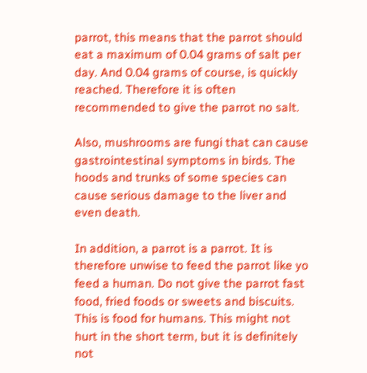parrot, this means that the parrot should eat a maximum of 0.04 grams of salt per day. And 0.04 grams of course, is quickly reached. Therefore it is often recommended to give the parrot no salt.

Also, mushrooms are fungi that can cause gastrointestinal symptoms in birds. The hoods and trunks of some species can cause serious damage to the liver and even death.

In addition, a parrot is a parrot. It is therefore unwise to feed the parrot like yo feed a human. Do not give the parrot fast food, fried foods or sweets and biscuits. This is food for humans. This might not hurt in the short term, but it is definitely not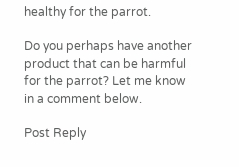healthy for the parrot.

Do you perhaps have another product that can be harmful for the parrot? Let me know in a comment below.

Post Reply